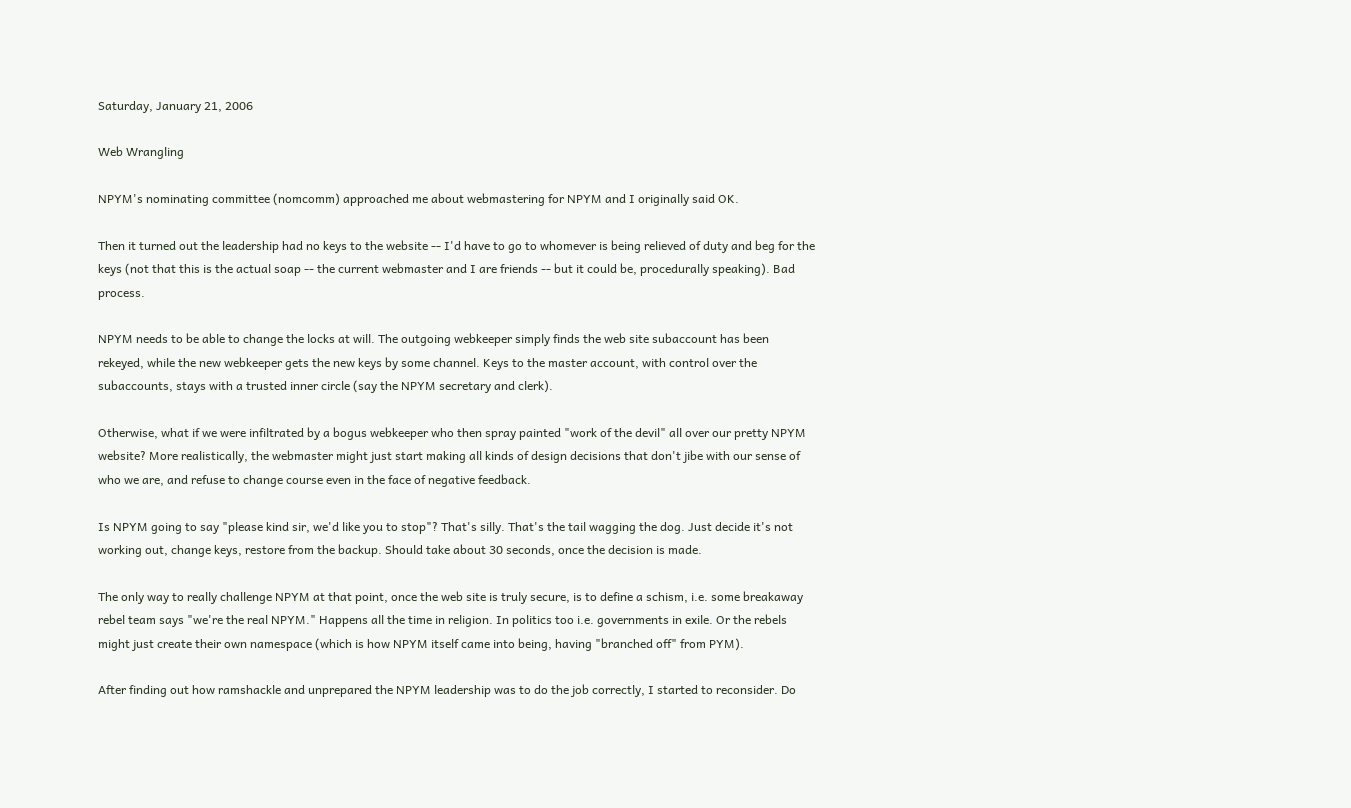Saturday, January 21, 2006

Web Wrangling

NPYM's nominating committee (nomcomm) approached me about webmastering for NPYM and I originally said OK.

Then it turned out the leadership had no keys to the website -- I'd have to go to whomever is being relieved of duty and beg for the keys (not that this is the actual soap -- the current webmaster and I are friends -- but it could be, procedurally speaking). Bad process.

NPYM needs to be able to change the locks at will. The outgoing webkeeper simply finds the web site subaccount has been rekeyed, while the new webkeeper gets the new keys by some channel. Keys to the master account, with control over the subaccounts, stays with a trusted inner circle (say the NPYM secretary and clerk).

Otherwise, what if we were infiltrated by a bogus webkeeper who then spray painted "work of the devil" all over our pretty NPYM website? More realistically, the webmaster might just start making all kinds of design decisions that don't jibe with our sense of who we are, and refuse to change course even in the face of negative feedback.

Is NPYM going to say "please kind sir, we'd like you to stop"? That's silly. That's the tail wagging the dog. Just decide it's not working out, change keys, restore from the backup. Should take about 30 seconds, once the decision is made.

The only way to really challenge NPYM at that point, once the web site is truly secure, is to define a schism, i.e. some breakaway rebel team says "we're the real NPYM." Happens all the time in religion. In politics too i.e. governments in exile. Or the rebels might just create their own namespace (which is how NPYM itself came into being, having "branched off" from PYM).

After finding out how ramshackle and unprepared the NPYM leadership was to do the job correctly, I started to reconsider. Do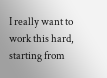I really want to work this hard, starting from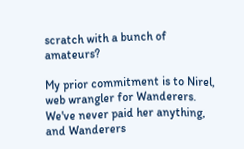scratch with a bunch of amateurs?

My prior commitment is to Nirel, web wrangler for Wanderers. We've never paid her anything, and Wanderers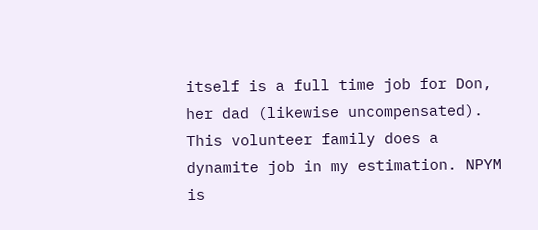itself is a full time job for Don, her dad (likewise uncompensated). This volunteer family does a dynamite job in my estimation. NPYM is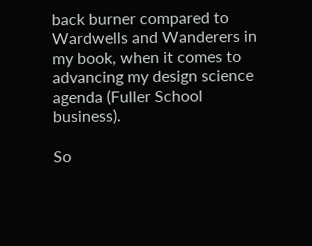back burner compared to Wardwells and Wanderers in my book, when it comes to advancing my design science agenda (Fuller School business).

So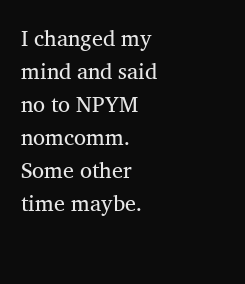I changed my mind and said no to NPYM nomcomm. Some other time maybe.